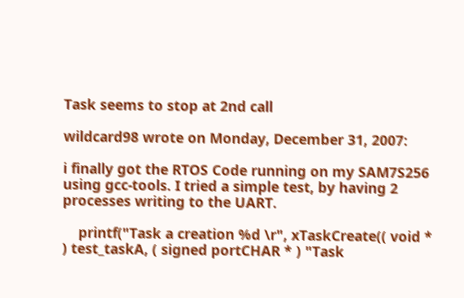Task seems to stop at 2nd call

wildcard98 wrote on Monday, December 31, 2007:

i finally got the RTOS Code running on my SAM7S256 using gcc-tools. I tried a simple test, by having 2 processes writing to the UART.

    printf("Task a creation %d \r", xTaskCreate(( void * ) test_taskA, ( signed portCHAR * ) "Task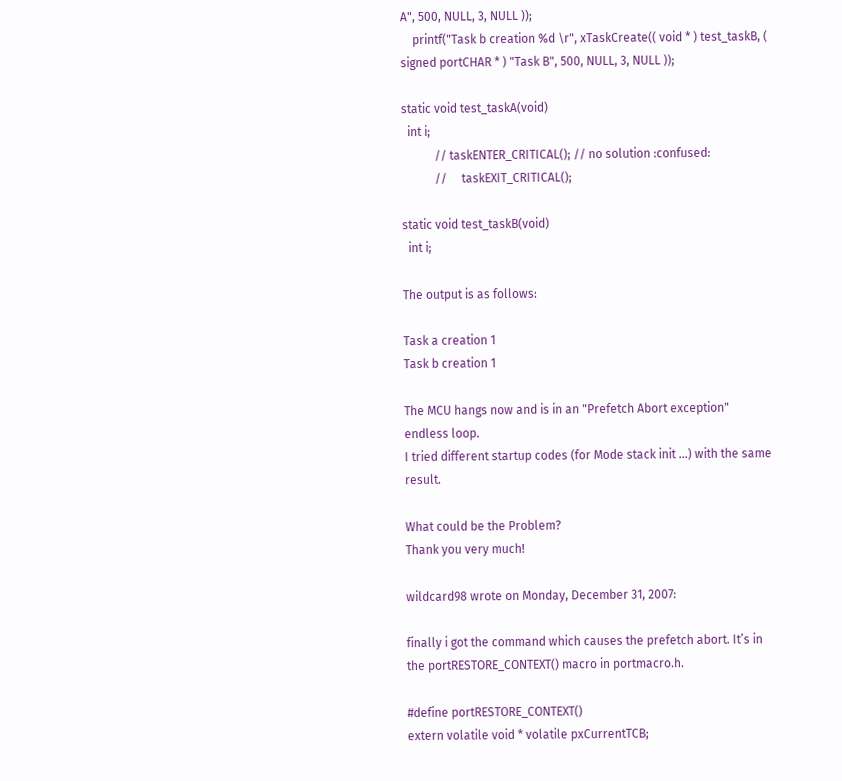A", 500, NULL, 3, NULL ));
    printf("Task b creation %d \r", xTaskCreate(( void * ) test_taskB, ( signed portCHAR * ) "Task B", 500, NULL, 3, NULL ));

static void test_taskA(void)
  int i;
           // taskENTER_CRITICAL(); // no solution :confused:
           //     taskEXIT_CRITICAL();

static void test_taskB(void)
  int i;

The output is as follows:

Task a creation 1
Task b creation 1

The MCU hangs now and is in an "Prefetch Abort exception" endless loop.
I tried different startup codes (for Mode stack init …) with the same result.

What could be the Problem?
Thank you very much!

wildcard98 wrote on Monday, December 31, 2007:

finally i got the command which causes the prefetch abort. It’s in the portRESTORE_CONTEXT() macro in portmacro.h.

#define portRESTORE_CONTEXT()
extern volatile void * volatile pxCurrentTCB;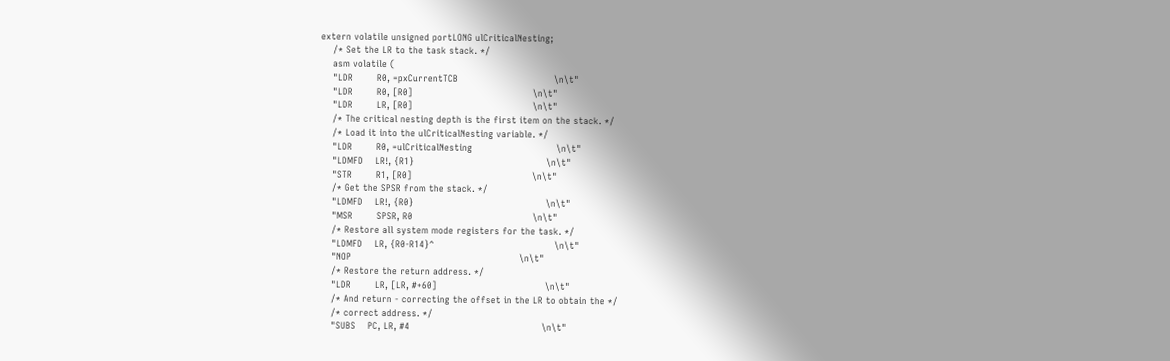extern volatile unsigned portLONG ulCriticalNesting;
    /* Set the LR to the task stack. */
    asm volatile (
    "LDR        R0, =pxCurrentTCB                                \n\t"
    "LDR        R0, [R0]                                        \n\t"
    "LDR        LR, [R0]                                        \n\t"
    /* The critical nesting depth is the first item on the stack. */
    /* Load it into the ulCriticalNesting variable. */
    "LDR        R0, =ulCriticalNesting                            \n\t"
    "LDMFD    LR!, {R1}                                            \n\t"
    "STR        R1, [R0]                                        \n\t"
    /* Get the SPSR from the stack. */
    "LDMFD    LR!, {R0}                                            \n\t"
    "MSR        SPSR, R0                                        \n\t"
    /* Restore all system mode registers for the task. */
    "LDMFD    LR, {R0-R14}^                                        \n\t"
    "NOP                                                        \n\t"
    /* Restore the return address. */
    "LDR        LR, [LR, #+60]                                    \n\t"
    /* And return - correcting the offset in the LR to obtain the */
    /* correct address. */
    "SUBS    PC, LR, #4                                            \n\t"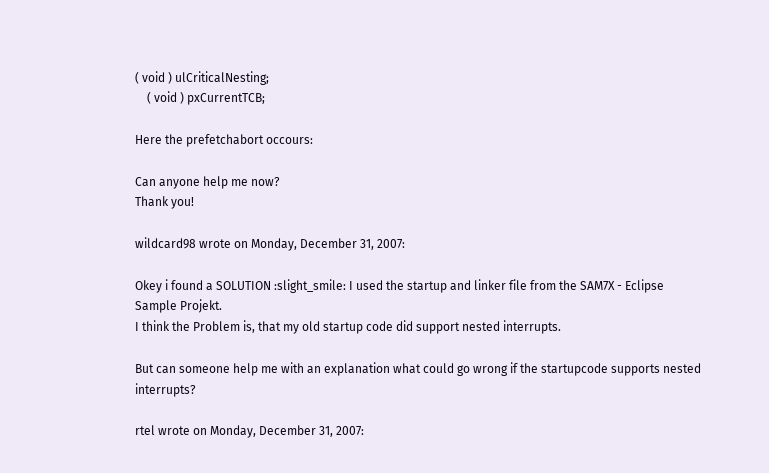( void ) ulCriticalNesting;
    ( void ) pxCurrentTCB;

Here the prefetchabort occours:

Can anyone help me now?
Thank you!

wildcard98 wrote on Monday, December 31, 2007:

Okey i found a SOLUTION :slight_smile: I used the startup and linker file from the SAM7X - Eclipse Sample Projekt.
I think the Problem is, that my old startup code did support nested interrupts.

But can someone help me with an explanation what could go wrong if the startupcode supports nested interrupts?

rtel wrote on Monday, December 31, 2007: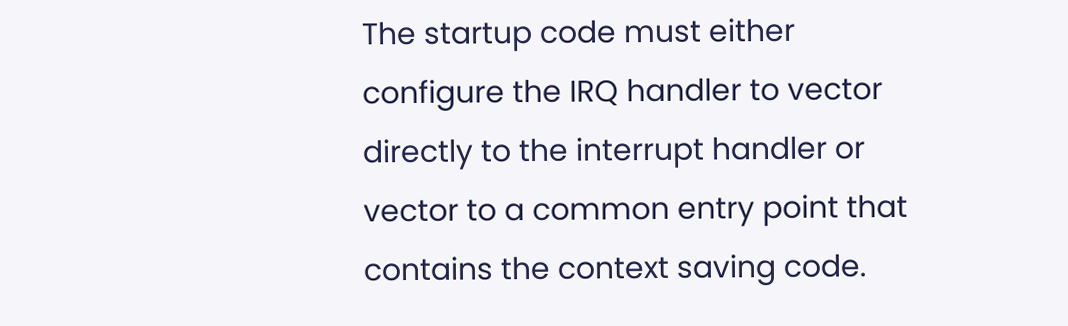The startup code must either configure the IRQ handler to vector directly to the interrupt handler or vector to a common entry point that contains the context saving code.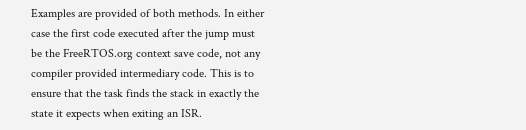Examples are provided of both methods. In either case the first code executed after the jump must be the FreeRTOS.org context save code, not any compiler provided intermediary code. This is to ensure that the task finds the stack in exactly the state it expects when exiting an ISR.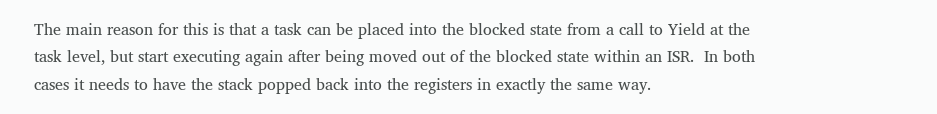The main reason for this is that a task can be placed into the blocked state from a call to Yield at the task level, but start executing again after being moved out of the blocked state within an ISR.  In both cases it needs to have the stack popped back into the registers in exactly the same way.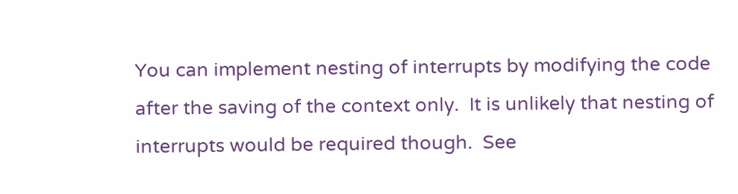You can implement nesting of interrupts by modifying the code after the saving of the context only.  It is unlikely that nesting of interrupts would be required though.  See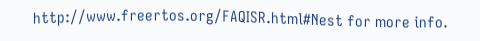http://www.freertos.org/FAQISR.html#Nest for more info.